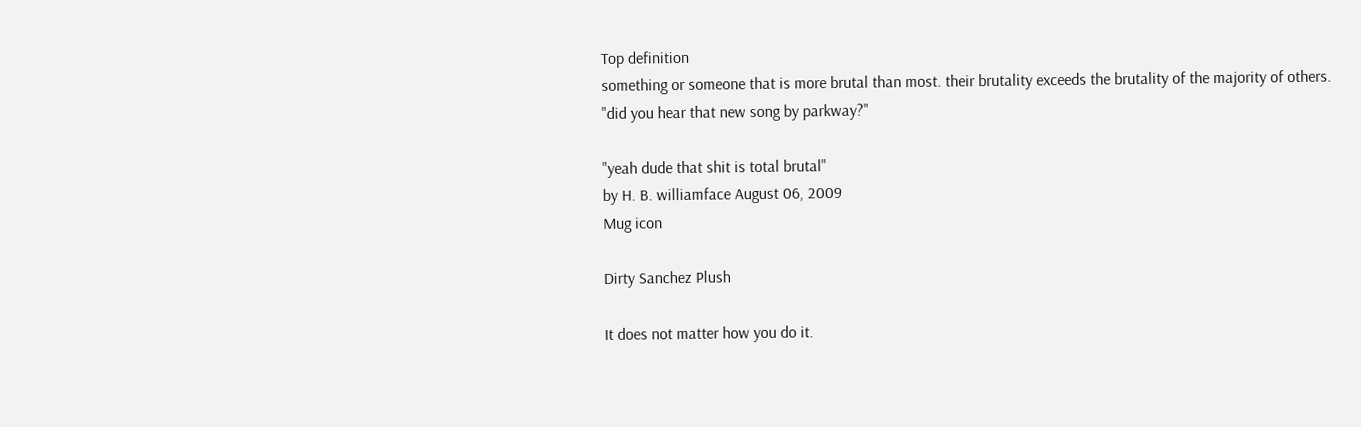Top definition
something or someone that is more brutal than most. their brutality exceeds the brutality of the majority of others.
"did you hear that new song by parkway?"

"yeah dude that shit is total brutal"
by H. B. williamface August 06, 2009
Mug icon

Dirty Sanchez Plush

It does not matter how you do it.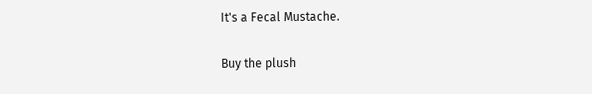It's a Fecal Mustache.

Buy the plush